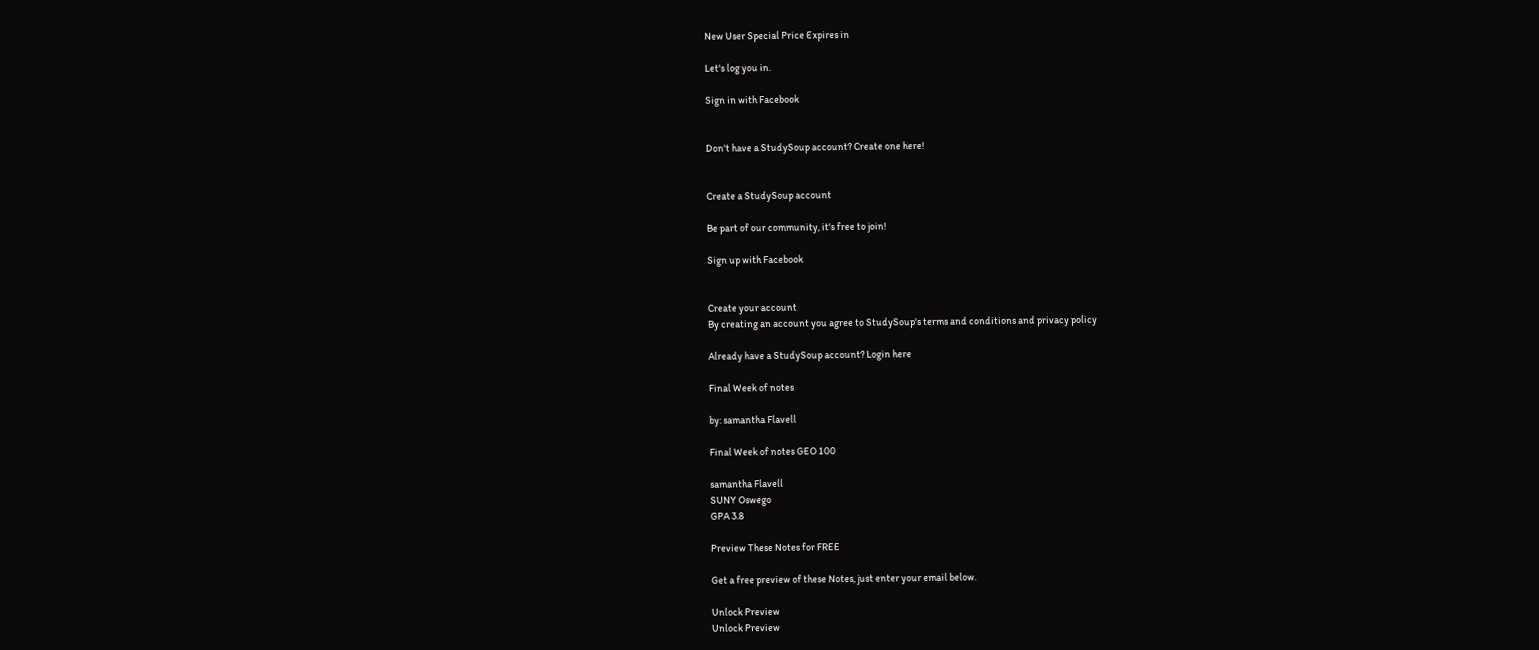New User Special Price Expires in

Let's log you in.

Sign in with Facebook


Don't have a StudySoup account? Create one here!


Create a StudySoup account

Be part of our community, it's free to join!

Sign up with Facebook


Create your account
By creating an account you agree to StudySoup's terms and conditions and privacy policy

Already have a StudySoup account? Login here

Final Week of notes

by: samantha Flavell

Final Week of notes GEO 100

samantha Flavell
SUNY Oswego
GPA 3.8

Preview These Notes for FREE

Get a free preview of these Notes, just enter your email below.

Unlock Preview
Unlock Preview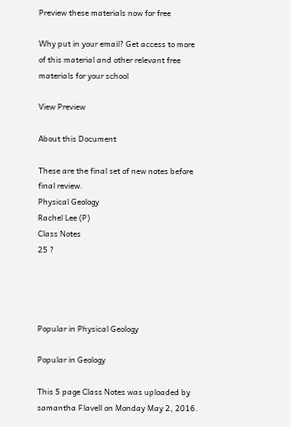Preview these materials now for free

Why put in your email? Get access to more of this material and other relevant free materials for your school

View Preview

About this Document

These are the final set of new notes before final review.
Physical Geology
Rachel Lee (P)
Class Notes
25 ?




Popular in Physical Geology

Popular in Geology

This 5 page Class Notes was uploaded by samantha Flavell on Monday May 2, 2016.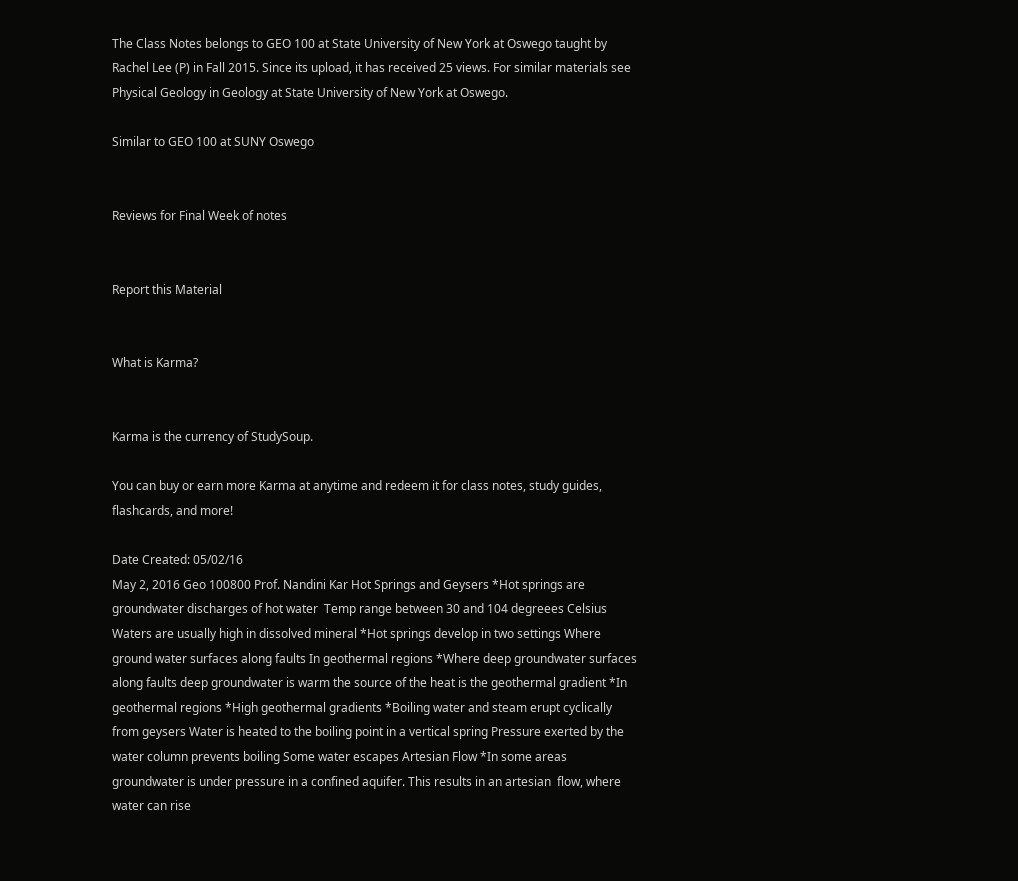The Class Notes belongs to GEO 100 at State University of New York at Oswego taught by Rachel Lee (P) in Fall 2015. Since its upload, it has received 25 views. For similar materials see Physical Geology in Geology at State University of New York at Oswego.

Similar to GEO 100 at SUNY Oswego


Reviews for Final Week of notes


Report this Material


What is Karma?


Karma is the currency of StudySoup.

You can buy or earn more Karma at anytime and redeem it for class notes, study guides, flashcards, and more!

Date Created: 05/02/16
May 2, 2016 Geo 100800 Prof. Nandini Kar Hot Springs and Geysers *Hot springs are groundwater discharges of hot water  Temp range between 30 and 104 degreees Celsius Waters are usually high in dissolved mineral *Hot springs develop in two settings Where ground water surfaces along faults In geothermal regions *Where deep groundwater surfaces along faults deep groundwater is warm the source of the heat is the geothermal gradient *In geothermal regions *High geothermal gradients *Boiling water and steam erupt cyclically from geysers Water is heated to the boiling point in a vertical spring Pressure exerted by the water column prevents boiling Some water escapes Artesian Flow *In some areas groundwater is under pressure in a confined aquifer. This results in an artesian  flow, where water can rise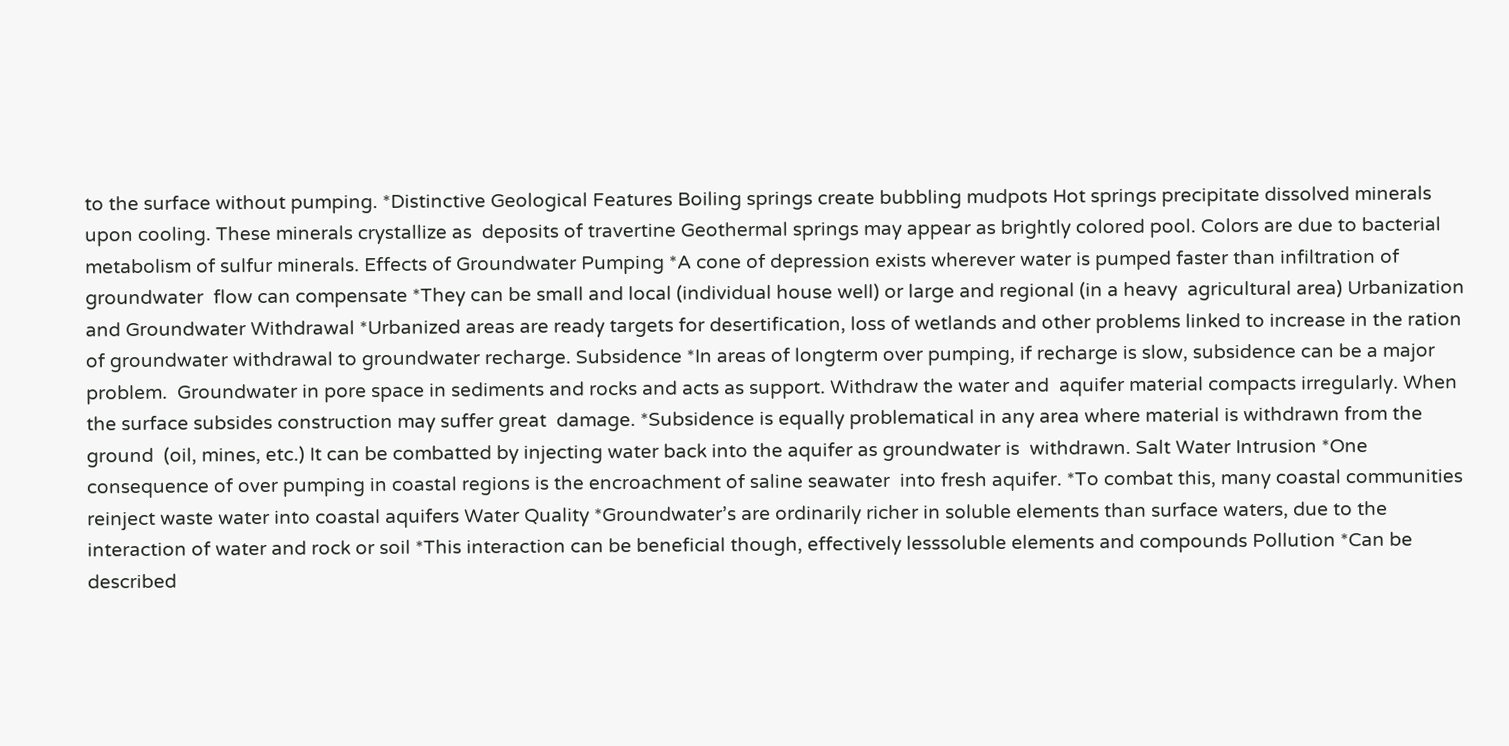to the surface without pumping. *Distinctive Geological Features Boiling springs create bubbling mudpots Hot springs precipitate dissolved minerals upon cooling. These minerals crystallize as  deposits of travertine Geothermal springs may appear as brightly colored pool. Colors are due to bacterial  metabolism of sulfur minerals. Effects of Groundwater Pumping *A cone of depression exists wherever water is pumped faster than infiltration of groundwater  flow can compensate *They can be small and local (individual house well) or large and regional (in a heavy  agricultural area) Urbanization and Groundwater Withdrawal *Urbanized areas are ready targets for desertification, loss of wetlands and other problems linked to increase in the ration of groundwater withdrawal to groundwater recharge. Subsidence *In areas of longterm over pumping, if recharge is slow, subsidence can be a major problem.  Groundwater in pore space in sediments and rocks and acts as support. Withdraw the water and  aquifer material compacts irregularly. When the surface subsides construction may suffer great  damage. *Subsidence is equally problematical in any area where material is withdrawn from the ground  (oil, mines, etc.) It can be combatted by injecting water back into the aquifer as groundwater is  withdrawn. Salt Water Intrusion *One consequence of over pumping in coastal regions is the encroachment of saline seawater  into fresh aquifer. *To combat this, many coastal communities reinject waste water into coastal aquifers Water Quality *Groundwater’s are ordinarily richer in soluble elements than surface waters, due to the  interaction of water and rock or soil *This interaction can be beneficial though, effectively lesssoluble elements and compounds Pollution *Can be described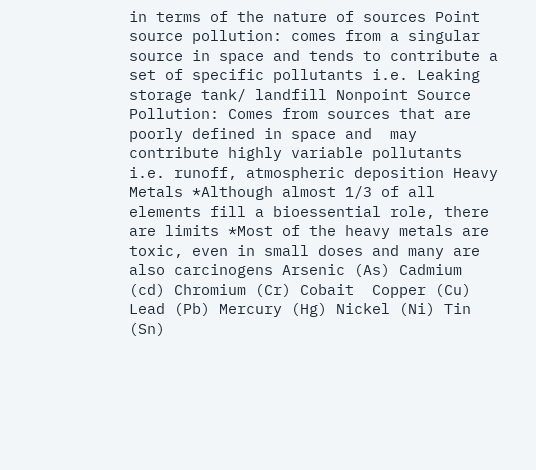in terms of the nature of sources Point source pollution: comes from a singular source in space and tends to contribute a  set of specific pollutants i.e. Leaking storage tank/ landfill Nonpoint Source Pollution: Comes from sources that are poorly defined in space and  may contribute highly variable pollutants i.e. runoff, atmospheric deposition Heavy Metals *Although almost 1/3 of all elements fill a bioessential role, there are limits *Most of the heavy metals are toxic, even in small doses and many are also carcinogens Arsenic (As) Cadmium (cd) Chromium (Cr) Cobait  Copper (Cu) Lead (Pb) Mercury (Hg) Nickel (Ni) Tin (Sn)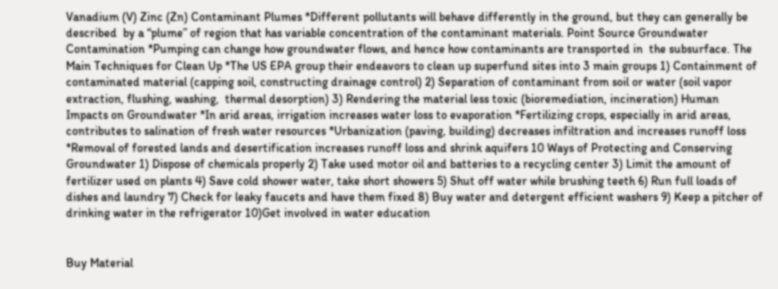Vanadium (V) Zinc (Zn) Contaminant Plumes *Different pollutants will behave differently in the ground, but they can generally be described  by a “plume” of region that has variable concentration of the contaminant materials. Point Source Groundwater Contamination *Pumping can change how groundwater flows, and hence how contaminants are transported in  the subsurface. The Main Techniques for Clean Up *The US EPA group their endeavors to clean up superfund sites into 3 main groups 1) Containment of contaminated material (capping soil, constructing drainage control) 2) Separation of contaminant from soil or water (soil vapor extraction, flushing, washing,  thermal desorption) 3) Rendering the material less toxic (bioremediation, incineration) Human Impacts on Groundwater *In arid areas, irrigation increases water loss to evaporation *Fertilizing crops, especially in arid areas, contributes to salination of fresh water resources *Urbanization (paving, building) decreases infiltration and increases runoff loss *Removal of forested lands and desertification increases runoff loss and shrink aquifers 10 Ways of Protecting and Conserving Groundwater 1) Dispose of chemicals properly 2) Take used motor oil and batteries to a recycling center 3) Limit the amount of fertilizer used on plants 4) Save cold shower water, take short showers 5) Shut off water while brushing teeth 6) Run full loads of dishes and laundry 7) Check for leaky faucets and have them fixed 8) Buy water and detergent efficient washers 9) Keep a pitcher of drinking water in the refrigerator 10)Get involved in water education


Buy Material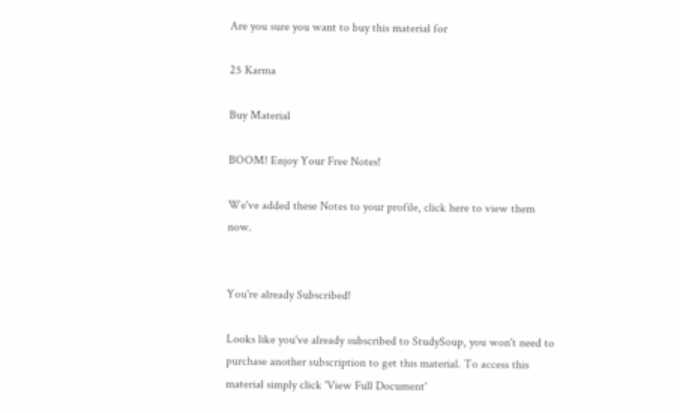Are you sure you want to buy this material for

25 Karma

Buy Material

BOOM! Enjoy Your Free Notes!

We've added these Notes to your profile, click here to view them now.


You're already Subscribed!

Looks like you've already subscribed to StudySoup, you won't need to purchase another subscription to get this material. To access this material simply click 'View Full Document'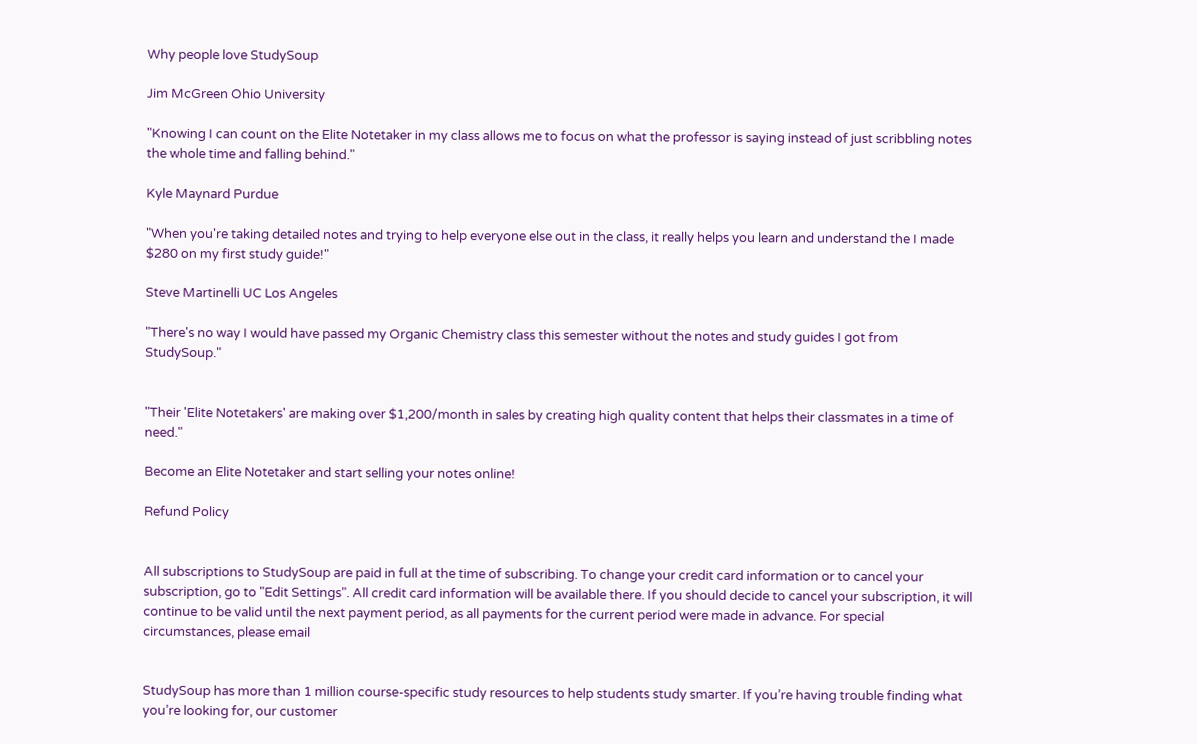Why people love StudySoup

Jim McGreen Ohio University

"Knowing I can count on the Elite Notetaker in my class allows me to focus on what the professor is saying instead of just scribbling notes the whole time and falling behind."

Kyle Maynard Purdue

"When you're taking detailed notes and trying to help everyone else out in the class, it really helps you learn and understand the I made $280 on my first study guide!"

Steve Martinelli UC Los Angeles

"There's no way I would have passed my Organic Chemistry class this semester without the notes and study guides I got from StudySoup."


"Their 'Elite Notetakers' are making over $1,200/month in sales by creating high quality content that helps their classmates in a time of need."

Become an Elite Notetaker and start selling your notes online!

Refund Policy


All subscriptions to StudySoup are paid in full at the time of subscribing. To change your credit card information or to cancel your subscription, go to "Edit Settings". All credit card information will be available there. If you should decide to cancel your subscription, it will continue to be valid until the next payment period, as all payments for the current period were made in advance. For special circumstances, please email


StudySoup has more than 1 million course-specific study resources to help students study smarter. If you’re having trouble finding what you’re looking for, our customer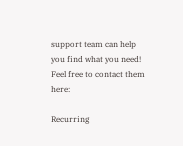support team can help you find what you need! Feel free to contact them here:

Recurring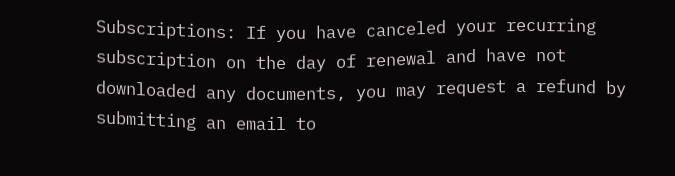Subscriptions: If you have canceled your recurring subscription on the day of renewal and have not downloaded any documents, you may request a refund by submitting an email to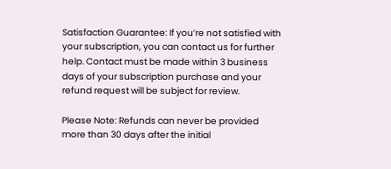Satisfaction Guarantee: If you’re not satisfied with your subscription, you can contact us for further help. Contact must be made within 3 business days of your subscription purchase and your refund request will be subject for review.

Please Note: Refunds can never be provided more than 30 days after the initial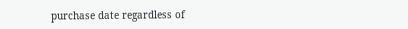purchase date regardless of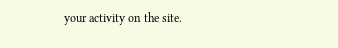your activity on the site.